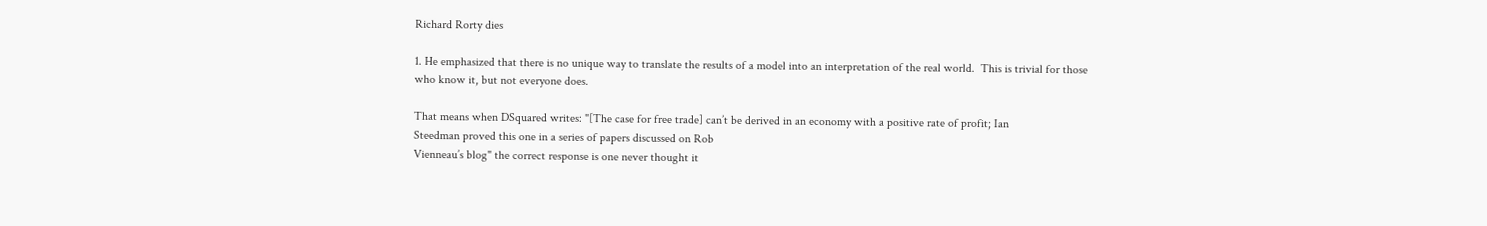Richard Rorty dies

1. He emphasized that there is no unique way to translate the results of a model into an interpretation of the real world.  This is trivial for those who know it, but not everyone does.

That means when DSquared writes: "[The case for free trade] can’t be derived in an economy with a positive rate of profit; Ian
Steedman proved this one in a series of papers discussed on Rob
Vienneau’s blog" the correct response is one never thought it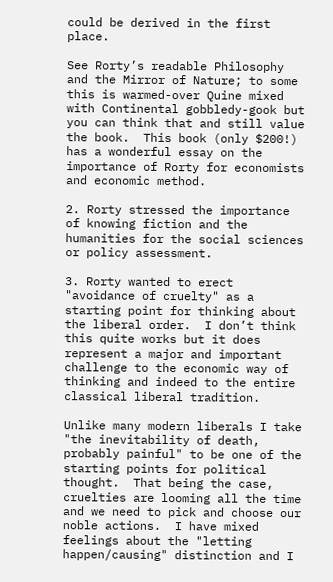could be derived in the first place.

See Rorty’s readable Philosophy and the Mirror of Nature; to some this is warmed-over Quine mixed with Continental gobbledy-gook but you can think that and still value the book.  This book (only $200!) has a wonderful essay on the importance of Rorty for economists and economic method.

2. Rorty stressed the importance of knowing fiction and the humanities for the social sciences or policy assessment.

3. Rorty wanted to erect "avoidance of cruelty" as a starting point for thinking about the liberal order.  I don’t think this quite works but it does represent a major and important challenge to the economic way of thinking and indeed to the entire classical liberal tradition.

Unlike many modern liberals I take "the inevitability of death, probably painful" to be one of the starting points for political thought.  That being the case, cruelties are looming all the time and we need to pick and choose our noble actions.  I have mixed feelings about the "letting happen/causing" distinction and I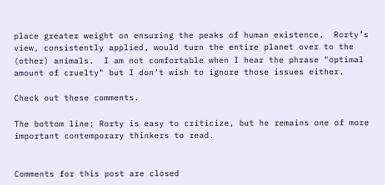place greater weight on ensuring the peaks of human existence.  Rorty’s view, consistently applied, would turn the entire planet over to the (other) animals.  I am not comfortable when I hear the phrase "optimal amount of cruelty" but I don’t wish to ignore those issues either.

Check out these comments.

The bottom line: Rorty is easy to criticize, but he remains one of more important contemporary thinkers to read.


Comments for this post are closed